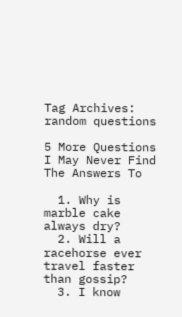Tag Archives: random questions

5 More Questions I May Never Find The Answers To

  1. Why is marble cake always dry?
  2. Will a racehorse ever travel faster than gossip?
  3. I know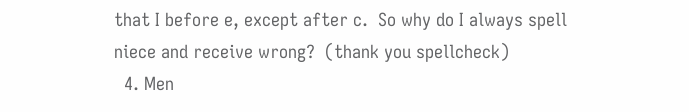that I before e, except after c.  So why do I always spell niece and receive wrong?  (thank you spellcheck)
  4. Men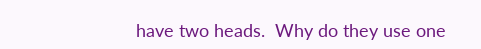have two heads.  Why do they use one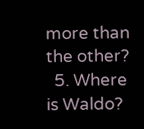more than the other?
  5. Where is Waldo?